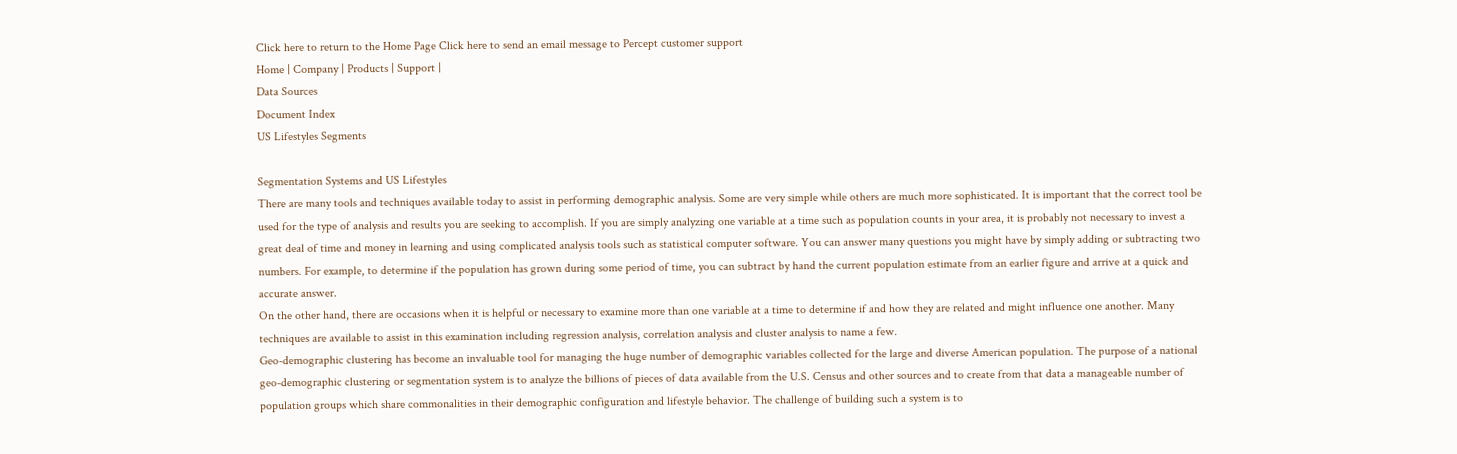Click here to return to the Home Page Click here to send an email message to Percept customer support
Home | Company | Products | Support |
Data Sources
Document Index
US Lifestyles Segments

Segmentation Systems and US Lifestyles
There are many tools and techniques available today to assist in performing demographic analysis. Some are very simple while others are much more sophisticated. It is important that the correct tool be used for the type of analysis and results you are seeking to accomplish. If you are simply analyzing one variable at a time such as population counts in your area, it is probably not necessary to invest a great deal of time and money in learning and using complicated analysis tools such as statistical computer software. You can answer many questions you might have by simply adding or subtracting two numbers. For example, to determine if the population has grown during some period of time, you can subtract by hand the current population estimate from an earlier figure and arrive at a quick and accurate answer.
On the other hand, there are occasions when it is helpful or necessary to examine more than one variable at a time to determine if and how they are related and might influence one another. Many techniques are available to assist in this examination including regression analysis, correlation analysis and cluster analysis to name a few.
Geo-demographic clustering has become an invaluable tool for managing the huge number of demographic variables collected for the large and diverse American population. The purpose of a national geo-demographic clustering or segmentation system is to analyze the billions of pieces of data available from the U.S. Census and other sources and to create from that data a manageable number of population groups which share commonalities in their demographic configuration and lifestyle behavior. The challenge of building such a system is to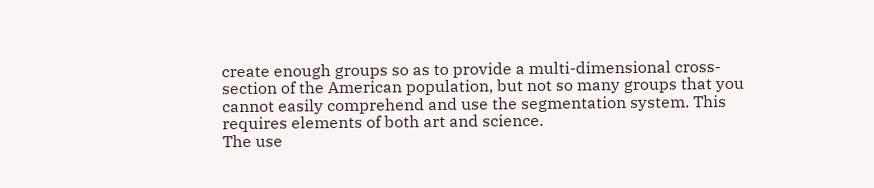create enough groups so as to provide a multi-dimensional cross-section of the American population, but not so many groups that you cannot easily comprehend and use the segmentation system. This requires elements of both art and science.
The use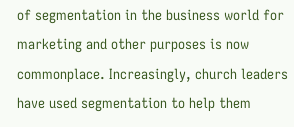of segmentation in the business world for marketing and other purposes is now commonplace. Increasingly, church leaders have used segmentation to help them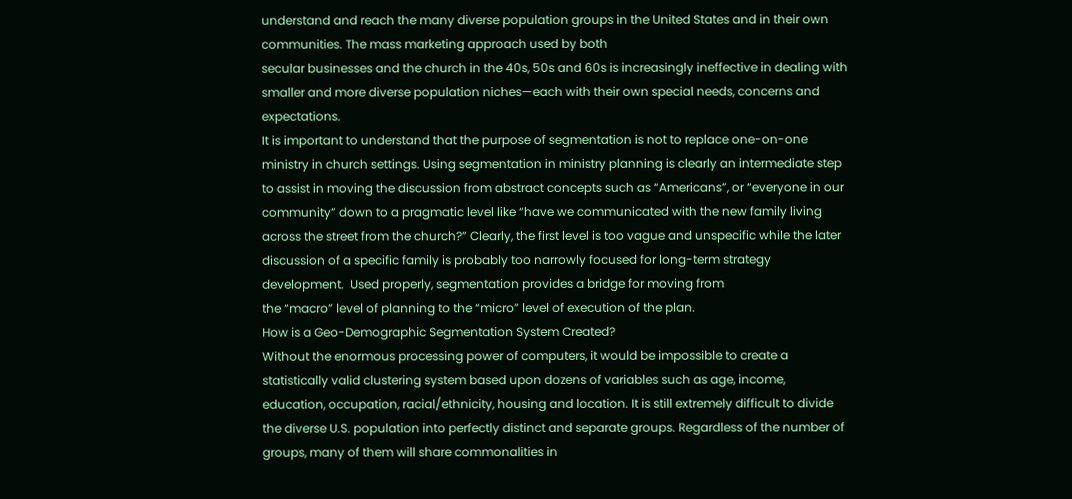understand and reach the many diverse population groups in the United States and in their own communities. The mass marketing approach used by both
secular businesses and the church in the 40s, 50s and 60s is increasingly ineffective in dealing with smaller and more diverse population niches—each with their own special needs, concerns and expectations.
It is important to understand that the purpose of segmentation is not to replace one-on-one ministry in church settings. Using segmentation in ministry planning is clearly an intermediate step to assist in moving the discussion from abstract concepts such as “Americans”, or “everyone in our community” down to a pragmatic level like “have we communicated with the new family living across the street from the church?” Clearly, the first level is too vague and unspecific while the later discussion of a specific family is probably too narrowly focused for long-term strategy development.  Used properly, segmentation provides a bridge for moving from
the “macro” level of planning to the “micro” level of execution of the plan.
How is a Geo-Demographic Segmentation System Created?
Without the enormous processing power of computers, it would be impossible to create a statistically valid clustering system based upon dozens of variables such as age, income, education, occupation, racial/ethnicity, housing and location. It is still extremely difficult to divide the diverse U.S. population into perfectly distinct and separate groups. Regardless of the number of groups, many of them will share commonalities in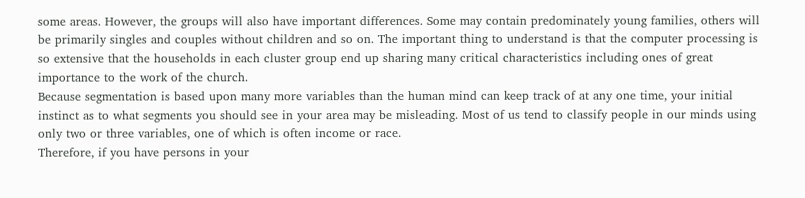some areas. However, the groups will also have important differences. Some may contain predominately young families, others will be primarily singles and couples without children and so on. The important thing to understand is that the computer processing is so extensive that the households in each cluster group end up sharing many critical characteristics including ones of great importance to the work of the church.
Because segmentation is based upon many more variables than the human mind can keep track of at any one time, your initial instinct as to what segments you should see in your area may be misleading. Most of us tend to classify people in our minds using only two or three variables, one of which is often income or race.
Therefore, if you have persons in your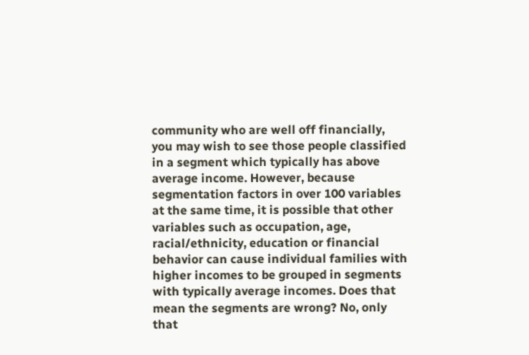community who are well off financially, you may wish to see those people classified in a segment which typically has above average income. However, because segmentation factors in over 100 variables at the same time, it is possible that other variables such as occupation, age,
racial/ethnicity, education or financial behavior can cause individual families with higher incomes to be grouped in segments with typically average incomes. Does that mean the segments are wrong? No, only that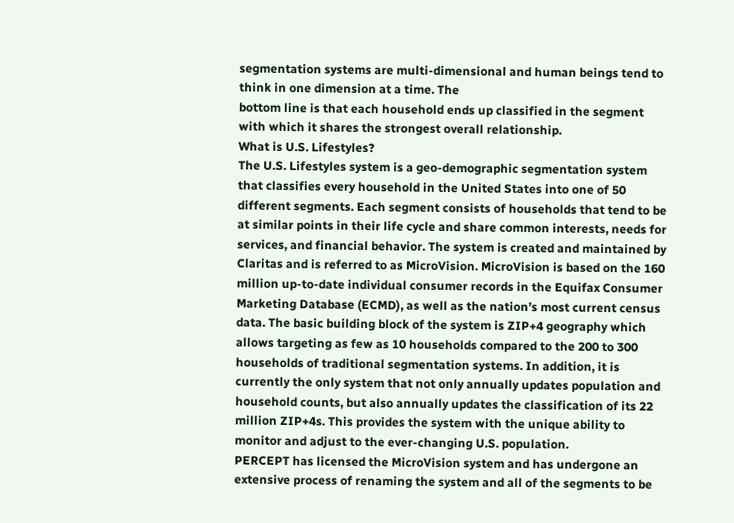segmentation systems are multi-dimensional and human beings tend to think in one dimension at a time. The
bottom line is that each household ends up classified in the segment with which it shares the strongest overall relationship.
What is U.S. Lifestyles?
The U.S. Lifestyles system is a geo-demographic segmentation system that classifies every household in the United States into one of 50 different segments. Each segment consists of households that tend to be at similar points in their life cycle and share common interests, needs for services, and financial behavior. The system is created and maintained by Claritas and is referred to as MicroVision. MicroVision is based on the 160 million up-to-date individual consumer records in the Equifax Consumer Marketing Database (ECMD), as well as the nation’s most current census data. The basic building block of the system is ZIP+4 geography which allows targeting as few as 10 households compared to the 200 to 300 households of traditional segmentation systems. In addition, it is currently the only system that not only annually updates population and household counts, but also annually updates the classification of its 22 million ZIP+4s. This provides the system with the unique ability to monitor and adjust to the ever-changing U.S. population.
PERCEPT has licensed the MicroVision system and has undergone an extensive process of renaming the system and all of the segments to be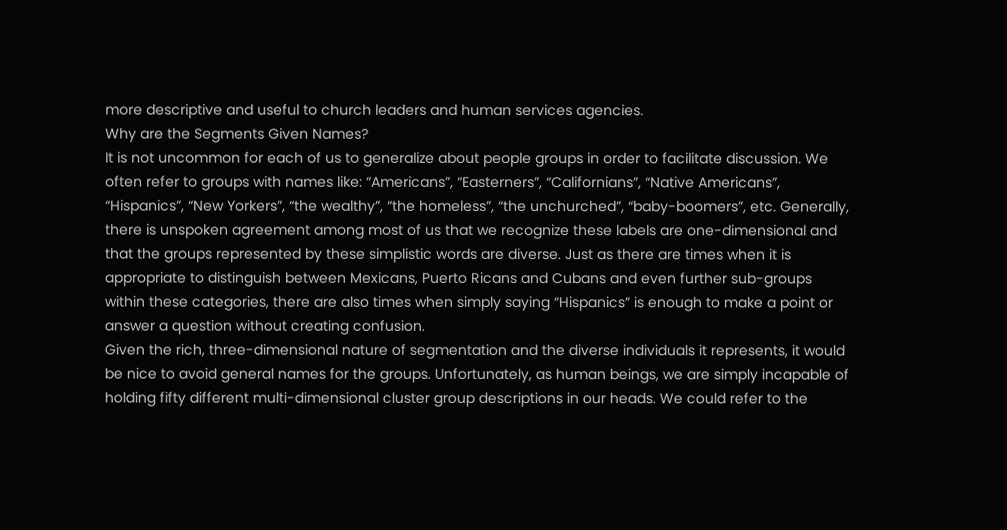more descriptive and useful to church leaders and human services agencies.
Why are the Segments Given Names?
It is not uncommon for each of us to generalize about people groups in order to facilitate discussion. We often refer to groups with names like: “Americans”, “Easterners”, “Californians”, “Native Americans”, “Hispanics”, “New Yorkers”, “the wealthy”, “the homeless”, “the unchurched”, “baby-boomers”, etc. Generally, there is unspoken agreement among most of us that we recognize these labels are one-dimensional and that the groups represented by these simplistic words are diverse. Just as there are times when it is appropriate to distinguish between Mexicans, Puerto Ricans and Cubans and even further sub-groups within these categories, there are also times when simply saying “Hispanics” is enough to make a point or answer a question without creating confusion.
Given the rich, three-dimensional nature of segmentation and the diverse individuals it represents, it would be nice to avoid general names for the groups. Unfortunately, as human beings, we are simply incapable of holding fifty different multi-dimensional cluster group descriptions in our heads. We could refer to the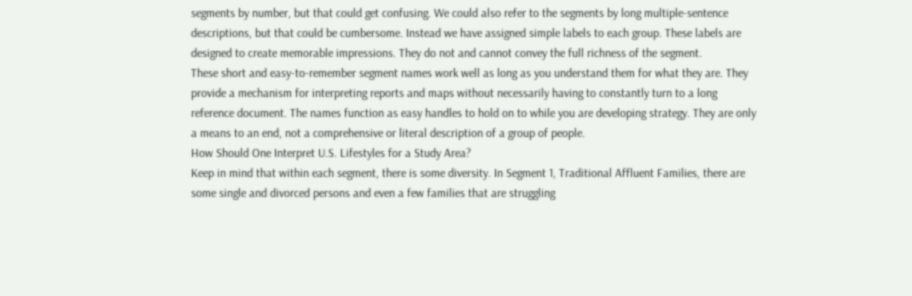segments by number, but that could get confusing. We could also refer to the segments by long multiple-sentence descriptions, but that could be cumbersome. Instead we have assigned simple labels to each group. These labels are designed to create memorable impressions. They do not and cannot convey the full richness of the segment.
These short and easy-to-remember segment names work well as long as you understand them for what they are. They provide a mechanism for interpreting reports and maps without necessarily having to constantly turn to a long reference document. The names function as easy handles to hold on to while you are developing strategy. They are only a means to an end, not a comprehensive or literal description of a group of people.
How Should One Interpret U.S. Lifestyles for a Study Area?
Keep in mind that within each segment, there is some diversity. In Segment 1, Traditional Affluent Families, there are some single and divorced persons and even a few families that are struggling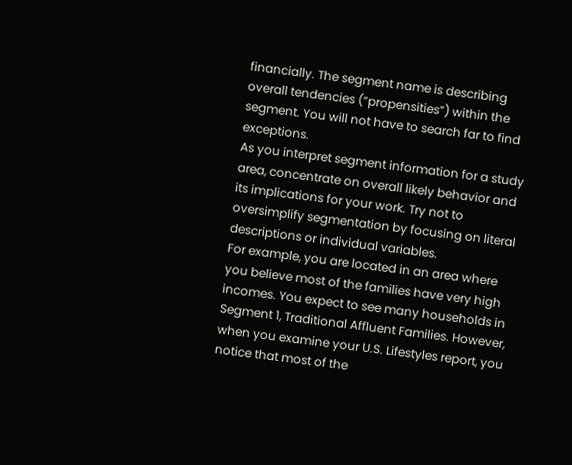financially. The segment name is describing overall tendencies (“propensities”) within the segment. You will not have to search far to find exceptions.
As you interpret segment information for a study area, concentrate on overall likely behavior and its implications for your work. Try not to oversimplify segmentation by focusing on literal descriptions or individual variables.
For example, you are located in an area where you believe most of the families have very high incomes. You expect to see many households in Segment 1, Traditional Affluent Families. However, when you examine your U.S. Lifestyles report, you notice that most of the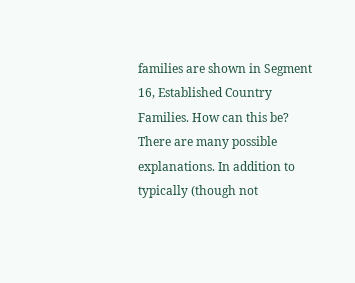families are shown in Segment 16, Established Country Families. How can this be? There are many possible explanations. In addition to typically (though not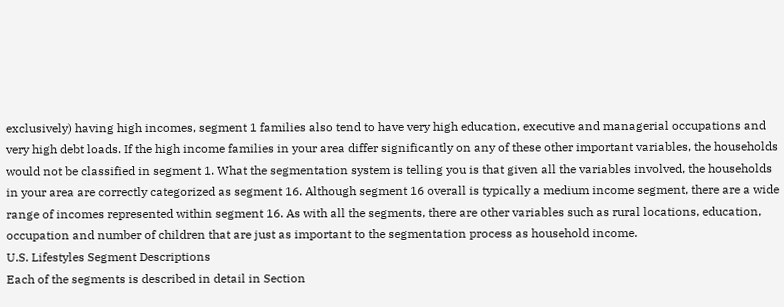exclusively) having high incomes, segment 1 families also tend to have very high education, executive and managerial occupations and very high debt loads. If the high income families in your area differ significantly on any of these other important variables, the households would not be classified in segment 1. What the segmentation system is telling you is that given all the variables involved, the households in your area are correctly categorized as segment 16. Although segment 16 overall is typically a medium income segment, there are a wide range of incomes represented within segment 16. As with all the segments, there are other variables such as rural locations, education, occupation and number of children that are just as important to the segmentation process as household income.
U.S. Lifestyles Segment Descriptions
Each of the segments is described in detail in Section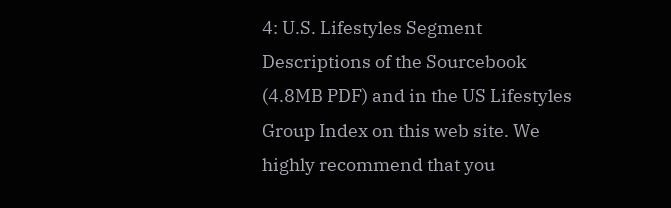4: U.S. Lifestyles Segment Descriptions of the Sourcebook (4.8MB PDF) and in the US Lifestyles Group Index on this web site. We highly recommend that you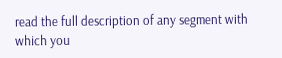read the full description of any segment with which you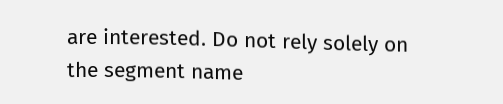are interested. Do not rely solely on the segment name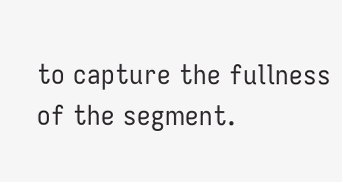to capture the fullness of the segment.